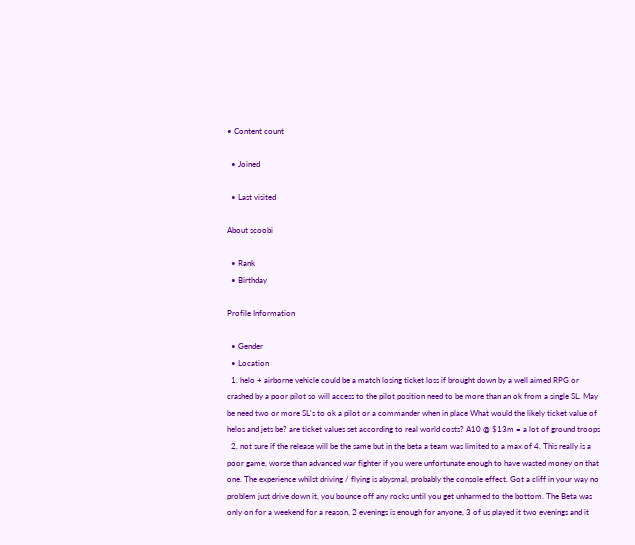• Content count

  • Joined

  • Last visited

About scoobi

  • Rank
  • Birthday

Profile Information

  • Gender
  • Location
  1. helo + airborne vehicle could be a match losing ticket loss if brought down by a well aimed RPG or crashed by a poor pilot so will access to the pilot position need to be more than an ok from a single SL. May be need two or more SL's to ok a pilot or a commander when in place What would the likely ticket value of helos and jets be? are ticket values set according to real world costs? A10 @ $13m = a lot of ground troops
  2. not sure if the release will be the same but in the beta a team was limited to a max of 4. This really is a poor game, worse than advanced war fighter if you were unfortunate enough to have wasted money on that one. The experience whilst driving / flying is abysmal, probably the console effect. Got a cliff in your way no problem just drive down it, you bounce off any rocks until you get unharmed to the bottom. The Beta was only on for a weekend for a reason, 2 evenings is enough for anyone, 3 of us played it two evenings and it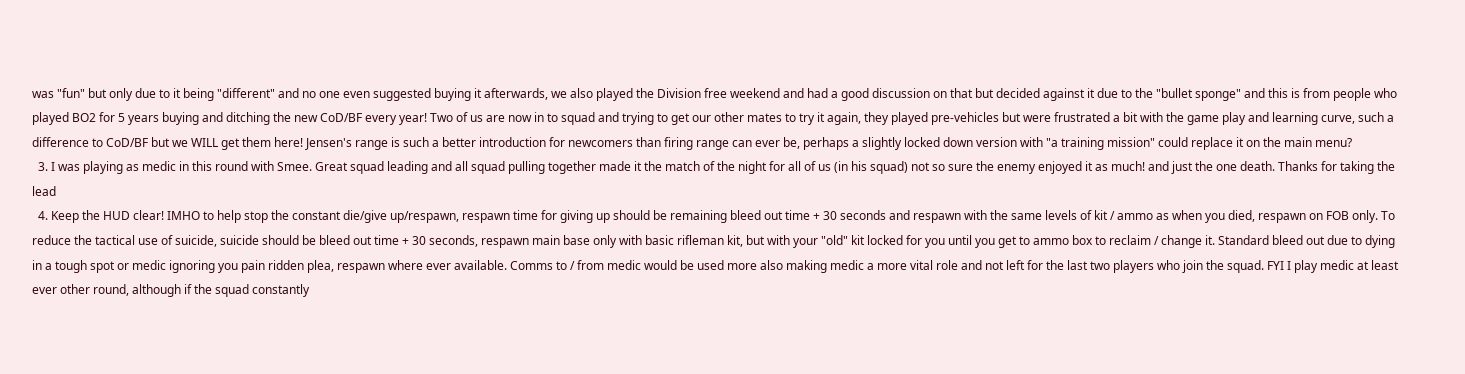was "fun" but only due to it being "different" and no one even suggested buying it afterwards, we also played the Division free weekend and had a good discussion on that but decided against it due to the "bullet sponge" and this is from people who played BO2 for 5 years buying and ditching the new CoD/BF every year! Two of us are now in to squad and trying to get our other mates to try it again, they played pre-vehicles but were frustrated a bit with the game play and learning curve, such a difference to CoD/BF but we WILL get them here! Jensen's range is such a better introduction for newcomers than firing range can ever be, perhaps a slightly locked down version with "a training mission" could replace it on the main menu?
  3. I was playing as medic in this round with Smee. Great squad leading and all squad pulling together made it the match of the night for all of us (in his squad) not so sure the enemy enjoyed it as much! and just the one death. Thanks for taking the lead
  4. Keep the HUD clear! IMHO to help stop the constant die/give up/respawn, respawn time for giving up should be remaining bleed out time + 30 seconds and respawn with the same levels of kit / ammo as when you died, respawn on FOB only. To reduce the tactical use of suicide, suicide should be bleed out time + 30 seconds, respawn main base only with basic rifleman kit, but with your "old" kit locked for you until you get to ammo box to reclaim / change it. Standard bleed out due to dying in a tough spot or medic ignoring you pain ridden plea, respawn where ever available. Comms to / from medic would be used more also making medic a more vital role and not left for the last two players who join the squad. FYI I play medic at least ever other round, although if the squad constantly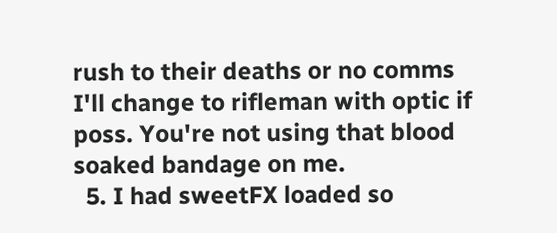rush to their deaths or no comms I'll change to rifleman with optic if poss. You're not using that blood soaked bandage on me.
  5. I had sweetFX loaded so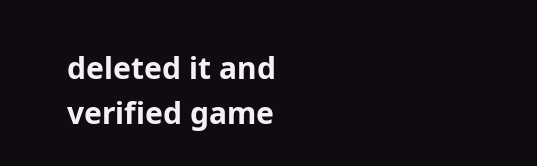deleted it and verified game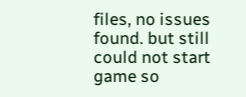files, no issues found. but still could not start game so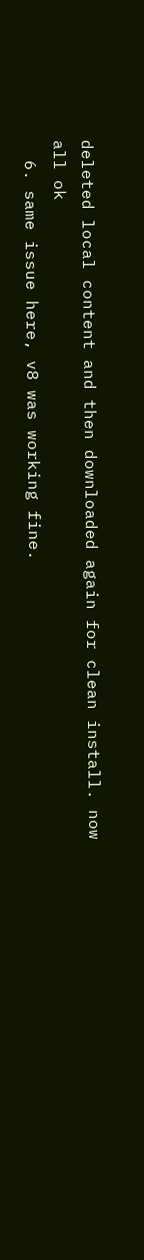deleted local content and then downloaded again for clean install. now all ok
  6. same issue here, v8 was working fine.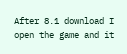After 8.1 download I open the game and it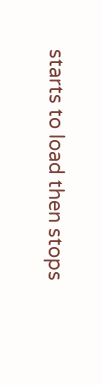starts to load then stops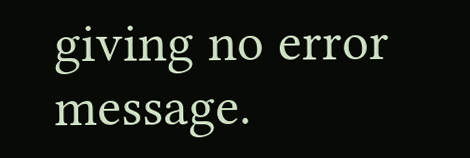giving no error message.